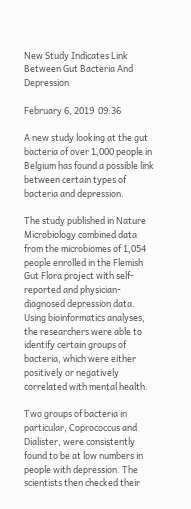New Study Indicates Link Between Gut Bacteria And Depression

February 6, 2019  09:36

A new study looking at the gut bacteria of over 1,000 people in Belgium has found a possible link between certain types of bacteria and depression.

The study published in Nature Microbiology combined data from the microbiomes of 1,054 people enrolled in the Flemish Gut Flora project with self-reported and physician-diagnosed depression data. Using bioinformatics analyses, the researchers were able to identify certain groups of bacteria, which were either positively or negatively correlated with mental health.

Two groups of bacteria in particular, Coprococcus and Dialister, were consistently found to be at low numbers in people with depression. The scientists then checked their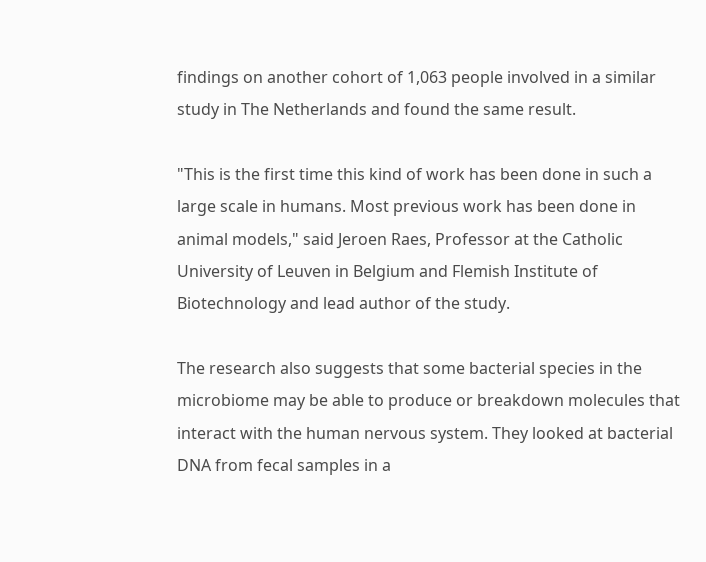findings on another cohort of 1,063 people involved in a similar study in The Netherlands and found the same result.

"This is the first time this kind of work has been done in such a large scale in humans. Most previous work has been done in animal models," said Jeroen Raes, Professor at the Catholic University of Leuven in Belgium and Flemish Institute of Biotechnology and lead author of the study.

The research also suggests that some bacterial species in the microbiome may be able to produce or breakdown molecules that interact with the human nervous system. They looked at bacterial DNA from fecal samples in a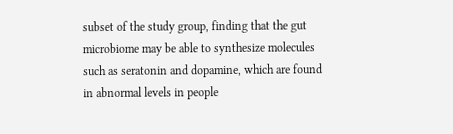subset of the study group, finding that the gut microbiome may be able to synthesize molecules such as seratonin and dopamine, which are found in abnormal levels in people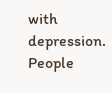with depression. People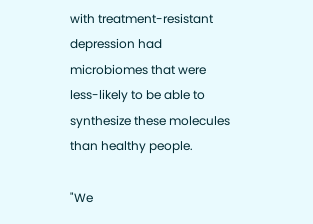with treatment-resistant depression had microbiomes that were less-likely to be able to synthesize these molecules than healthy people.

"We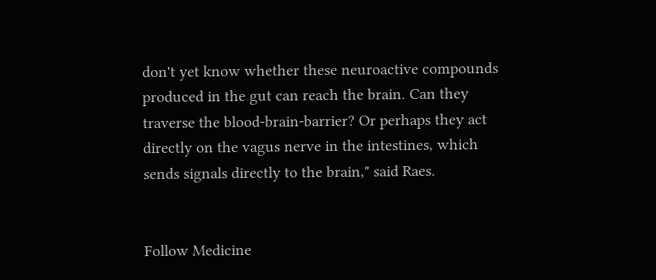don't yet know whether these neuroactive compounds produced in the gut can reach the brain. Can they traverse the blood-brain-barrier? Or perhaps they act directly on the vagus nerve in the intestines, which sends signals directly to the brain," said Raes.


Follow Medicine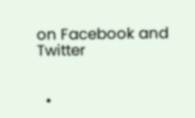on Facebook and Twitter


  •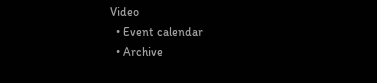Video
  • Event calendar
  • Archive